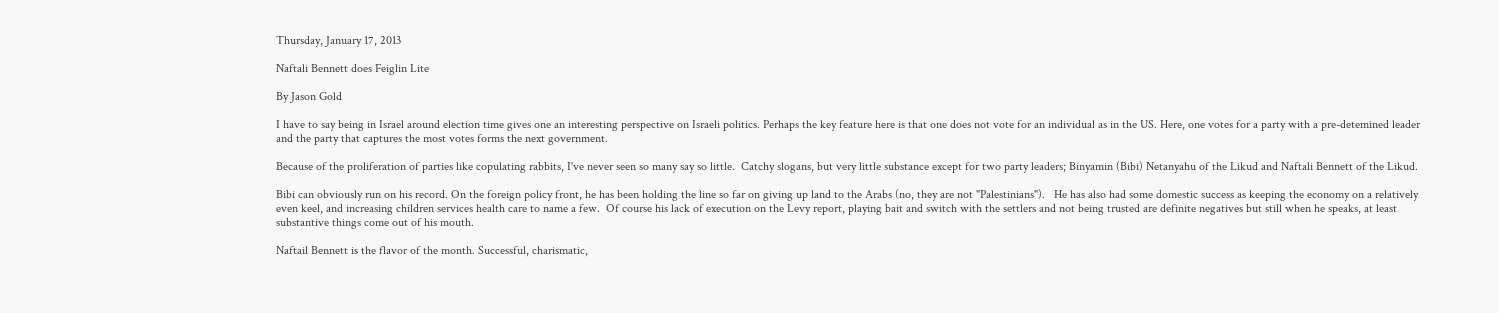Thursday, January 17, 2013

Naftali Bennett does Feiglin Lite

By Jason Gold

I have to say being in Israel around election time gives one an interesting perspective on Israeli politics. Perhaps the key feature here is that one does not vote for an individual as in the US. Here, one votes for a party with a pre-detemined leader and the party that captures the most votes forms the next government.

Because of the proliferation of parties like copulating rabbits, I've never seen so many say so little.  Catchy slogans, but very little substance except for two party leaders; Binyamin (Bibi) Netanyahu of the Likud and Naftali Bennett of the Likud.

Bibi can obviously run on his record. On the foreign policy front, he has been holding the line so far on giving up land to the Arabs (no, they are not "Palestinians").   He has also had some domestic success as keeping the economy on a relatively even keel, and increasing children services health care to name a few.  Of course his lack of execution on the Levy report, playing bait and switch with the settlers and not being trusted are definite negatives but still when he speaks, at least substantive things come out of his mouth.

Naftail Bennett is the flavor of the month. Successful, charismatic,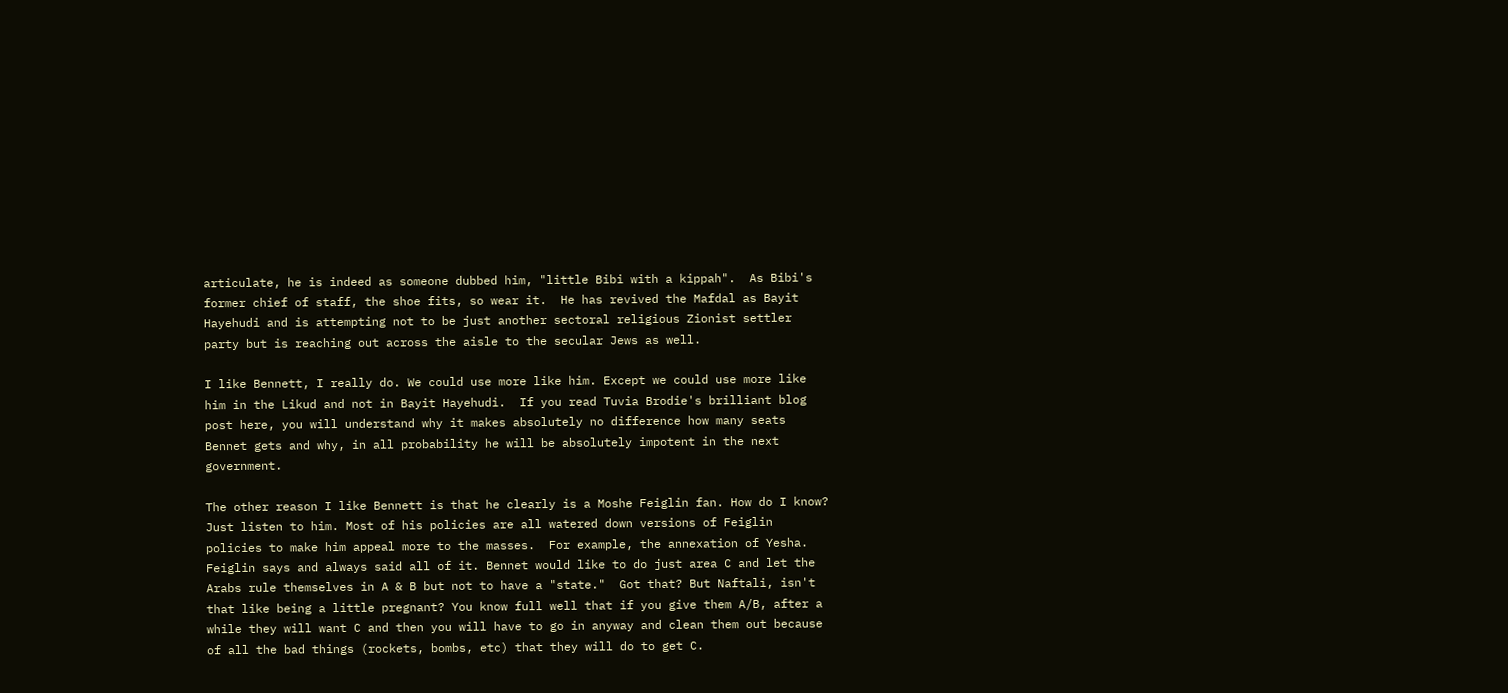articulate, he is indeed as someone dubbed him, "little Bibi with a kippah".  As Bibi's former chief of staff, the shoe fits, so wear it.  He has revived the Mafdal as Bayit Hayehudi and is attempting not to be just another sectoral religious Zionist settler party but is reaching out across the aisle to the secular Jews as well.

I like Bennett, I really do. We could use more like him. Except we could use more like him in the Likud and not in Bayit Hayehudi.  If you read Tuvia Brodie's brilliant blog post here, you will understand why it makes absolutely no difference how many seats Bennet gets and why, in all probability he will be absolutely impotent in the next government.

The other reason I like Bennett is that he clearly is a Moshe Feiglin fan. How do I know? Just listen to him. Most of his policies are all watered down versions of Feiglin policies to make him appeal more to the masses.  For example, the annexation of Yesha. Feiglin says and always said all of it. Bennet would like to do just area C and let the Arabs rule themselves in A & B but not to have a "state."  Got that? But Naftali, isn't that like being a little pregnant? You know full well that if you give them A/B, after a while they will want C and then you will have to go in anyway and clean them out because of all the bad things (rockets, bombs, etc) that they will do to get C.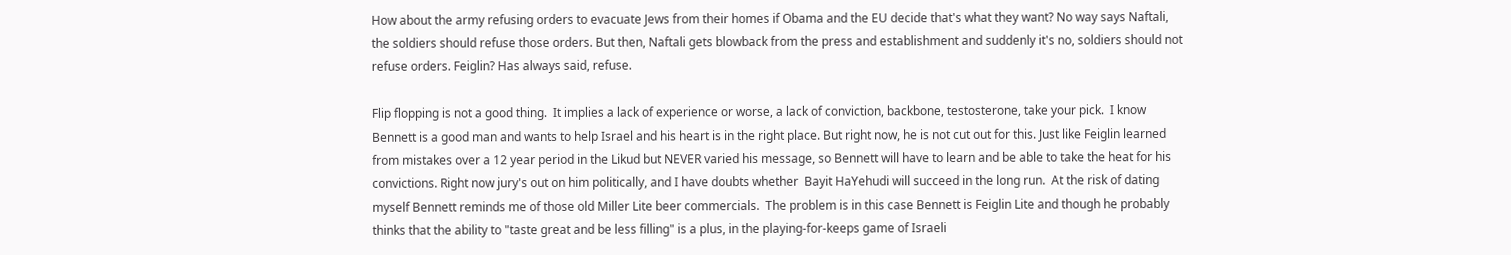How about the army refusing orders to evacuate Jews from their homes if Obama and the EU decide that's what they want? No way says Naftali, the soldiers should refuse those orders. But then, Naftali gets blowback from the press and establishment and suddenly it's no, soldiers should not refuse orders. Feiglin? Has always said, refuse.

Flip flopping is not a good thing.  It implies a lack of experience or worse, a lack of conviction, backbone, testosterone, take your pick.  I know Bennett is a good man and wants to help Israel and his heart is in the right place. But right now, he is not cut out for this. Just like Feiglin learned from mistakes over a 12 year period in the Likud but NEVER varied his message, so Bennett will have to learn and be able to take the heat for his convictions. Right now jury's out on him politically, and I have doubts whether  Bayit HaYehudi will succeed in the long run.  At the risk of dating myself Bennett reminds me of those old Miller Lite beer commercials.  The problem is in this case Bennett is Feiglin Lite and though he probably thinks that the ability to "taste great and be less filling" is a plus, in the playing-for-keeps game of Israeli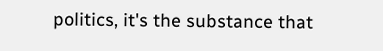politics, it's the substance that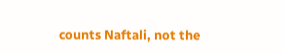counts Naftali, not the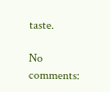taste.

No comments: